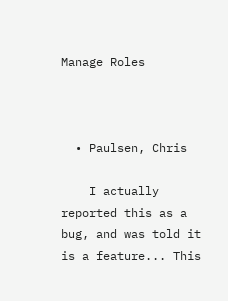Manage Roles



  • Paulsen, Chris

    I actually reported this as a bug, and was told it is a feature... This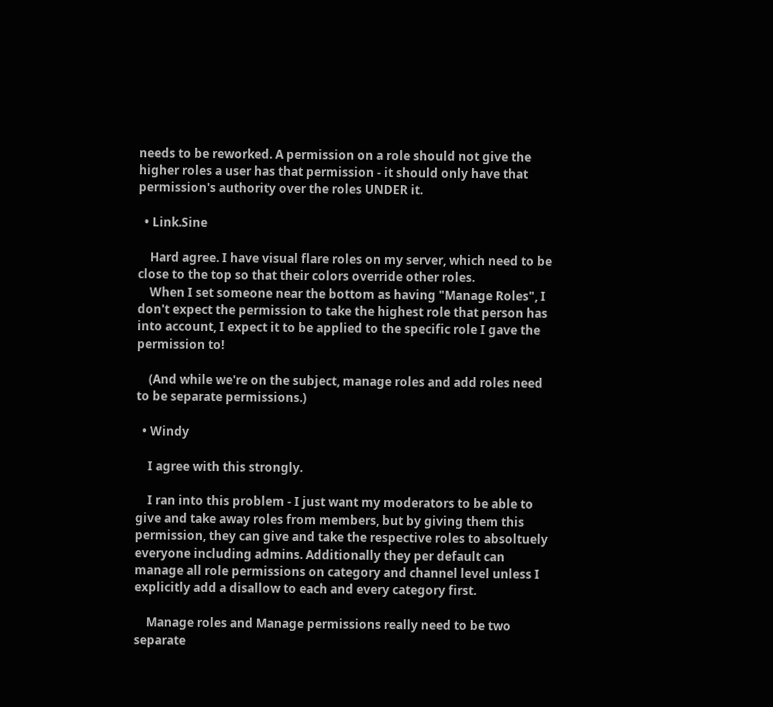needs to be reworked. A permission on a role should not give the higher roles a user has that permission - it should only have that permission's authority over the roles UNDER it.

  • Link.Sine

    Hard agree. I have visual flare roles on my server, which need to be close to the top so that their colors override other roles.
    When I set someone near the bottom as having "Manage Roles", I don't expect the permission to take the highest role that person has into account, I expect it to be applied to the specific role I gave the permission to!

    (And while we're on the subject, manage roles and add roles need to be separate permissions.)

  • Windy

    I agree with this strongly.

    I ran into this problem - I just want my moderators to be able to give and take away roles from members, but by giving them this permission, they can give and take the respective roles to absoltuely everyone including admins. Additionally they per default can manage all role permissions on category and channel level unless I explicitly add a disallow to each and every category first.

    Manage roles and Manage permissions really need to be two separate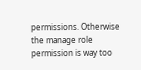permissions. Otherwise the manage role permission is way too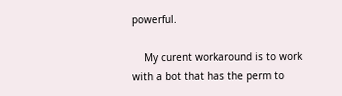powerful.

    My curent workaround is to work with a bot that has the perm to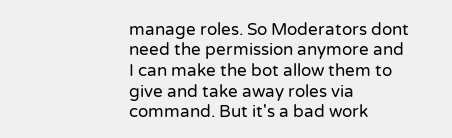manage roles. So Moderators dont need the permission anymore and I can make the bot allow them to give and take away roles via command. But it's a bad work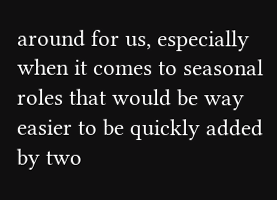around for us, especially when it comes to seasonal roles that would be way easier to be quickly added by two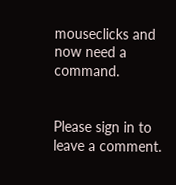mouseclicks and  now need a command.


Please sign in to leave a comment.